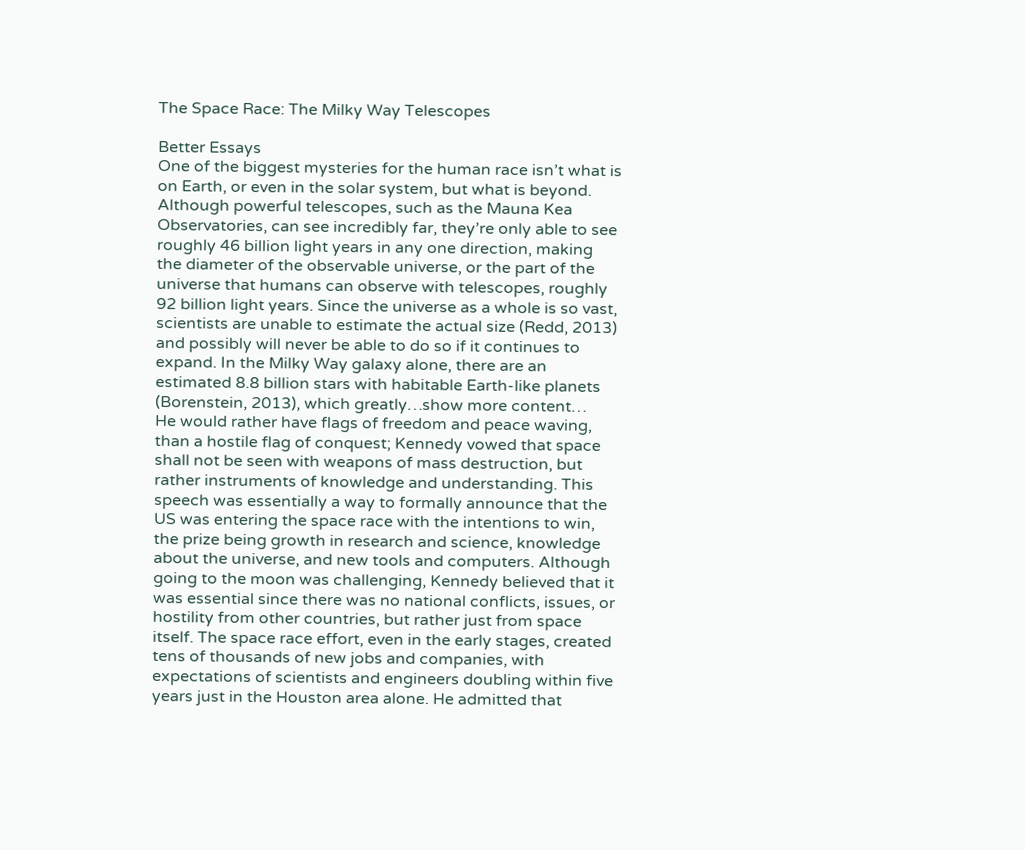The Space Race: The Milky Way Telescopes

Better Essays
One of the biggest mysteries for the human race isn’t what is on Earth, or even in the solar system, but what is beyond. Although powerful telescopes, such as the Mauna Kea Observatories, can see incredibly far, they’re only able to see roughly 46 billion light years in any one direction, making the diameter of the observable universe, or the part of the universe that humans can observe with telescopes, roughly 92 billion light years. Since the universe as a whole is so vast, scientists are unable to estimate the actual size (Redd, 2013) and possibly will never be able to do so if it continues to expand. In the Milky Way galaxy alone, there are an estimated 8.8 billion stars with habitable Earth-like planets (Borenstein, 2013), which greatly…show more content…
He would rather have flags of freedom and peace waving, than a hostile flag of conquest; Kennedy vowed that space shall not be seen with weapons of mass destruction, but rather instruments of knowledge and understanding. This speech was essentially a way to formally announce that the US was entering the space race with the intentions to win, the prize being growth in research and science, knowledge about the universe, and new tools and computers. Although going to the moon was challenging, Kennedy believed that it was essential since there was no national conflicts, issues, or hostility from other countries, but rather just from space itself. The space race effort, even in the early stages, created tens of thousands of new jobs and companies, with expectations of scientists and engineers doubling within five years just in the Houston area alone. He admitted that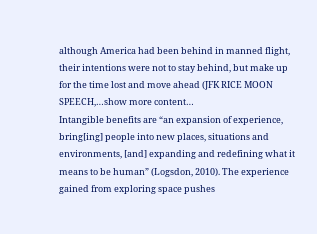although America had been behind in manned flight, their intentions were not to stay behind, but make up for the time lost and move ahead (JFK RICE MOON SPEECH,…show more content…
Intangible benefits are “an expansion of experience, bring[ing] people into new places, situations and environments, [and] expanding and redefining what it means to be human” (Logsdon, 2010). The experience gained from exploring space pushes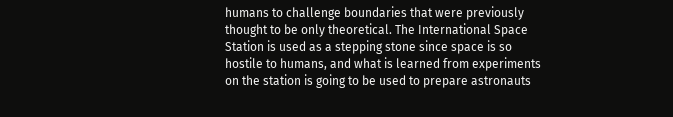humans to challenge boundaries that were previously thought to be only theoretical. The International Space Station is used as a stepping stone since space is so hostile to humans, and what is learned from experiments on the station is going to be used to prepare astronauts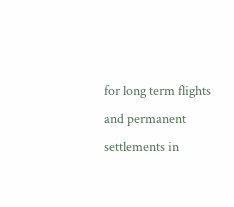for long term flights and permanent settlements in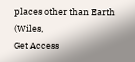places other than Earth (Wiles,
Get Access